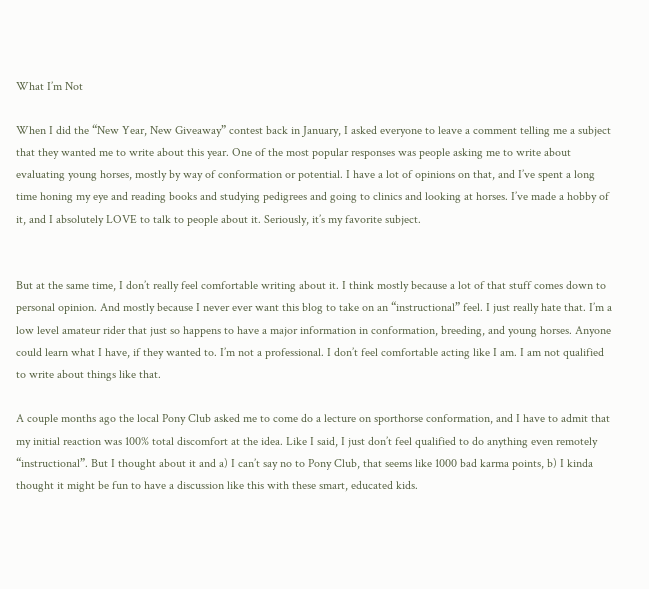What I’m Not

When I did the “New Year, New Giveaway” contest back in January, I asked everyone to leave a comment telling me a subject that they wanted me to write about this year. One of the most popular responses was people asking me to write about evaluating young horses, mostly by way of conformation or potential. I have a lot of opinions on that, and I’ve spent a long time honing my eye and reading books and studying pedigrees and going to clinics and looking at horses. I’ve made a hobby of it, and I absolutely LOVE to talk to people about it. Seriously, it’s my favorite subject.


But at the same time, I don’t really feel comfortable writing about it. I think mostly because a lot of that stuff comes down to personal opinion. And mostly because I never ever want this blog to take on an “instructional” feel. I just really hate that. I’m a low level amateur rider that just so happens to have a major information in conformation, breeding, and young horses. Anyone could learn what I have, if they wanted to. I’m not a professional. I don’t feel comfortable acting like I am. I am not qualified to write about things like that.

A couple months ago the local Pony Club asked me to come do a lecture on sporthorse conformation, and I have to admit that my initial reaction was 100% total discomfort at the idea. Like I said, I just don’t feel qualified to do anything even remotely “instructional”. But I thought about it and a) I can’t say no to Pony Club, that seems like 1000 bad karma points, b) I kinda thought it might be fun to have a discussion like this with these smart, educated kids.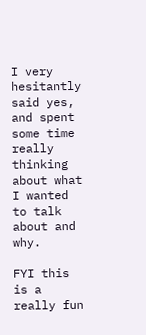I very hesitantly said yes, and spent some time really thinking about what I wanted to talk about and why.

FYI this is a really fun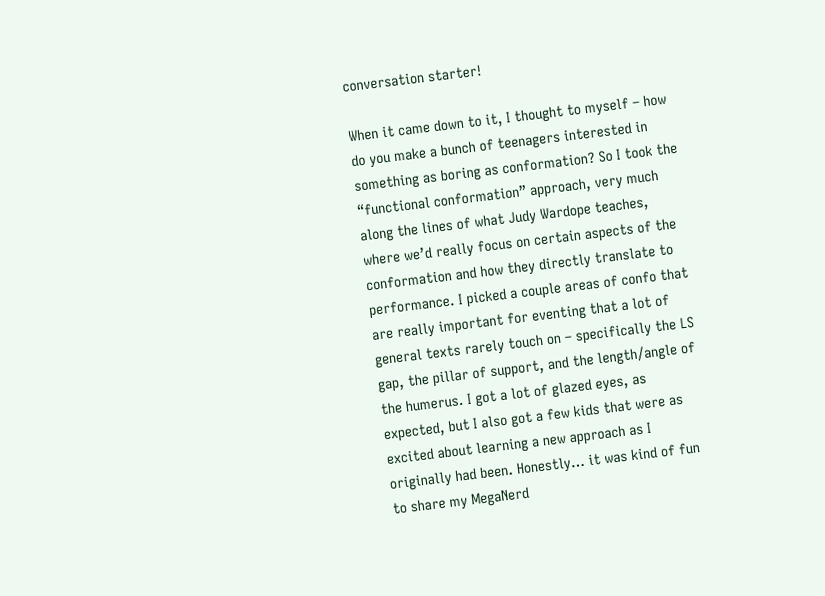conversation starter!

When it came down to it, I thought to myself – how do you make a bunch of teenagers interested in something as boring as conformation? So I took the “functional conformation” approach, very much along the lines of what Judy Wardope teaches, where we’d really focus on certain aspects of the conformation and how they directly translate to performance. I picked a couple areas of confo that are really important for eventing that a lot of general texts rarely touch on – specifically the LS gap, the pillar of support, and the length/angle of the humerus. I got a lot of glazed eyes, as expected, but I also got a few kids that were as excited about learning a new approach as I originally had been. Honestly… it was kind of fun to share my MegaNerd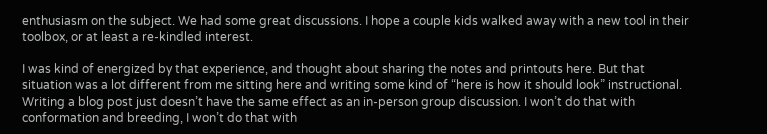enthusiasm on the subject. We had some great discussions. I hope a couple kids walked away with a new tool in their toolbox, or at least a re-kindled interest.

I was kind of energized by that experience, and thought about sharing the notes and printouts here. But that situation was a lot different from me sitting here and writing some kind of “here is how it should look” instructional. Writing a blog post just doesn’t have the same effect as an in-person group discussion. I won’t do that with conformation and breeding, I won’t do that with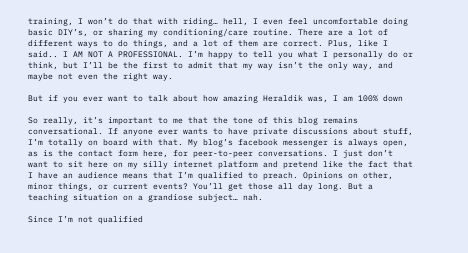training, I won’t do that with riding… hell, I even feel uncomfortable doing basic DIY’s, or sharing my conditioning/care routine. There are a lot of different ways to do things, and a lot of them are correct. Plus, like I said.. I AM NOT A PROFESSIONAL. I’m happy to tell you what I personally do or think, but I’ll be the first to admit that my way isn’t the only way, and maybe not even the right way.

But if you ever want to talk about how amazing Heraldik was, I am 100% down

So really, it’s important to me that the tone of this blog remains conversational. If anyone ever wants to have private discussions about stuff, I’m totally on board with that. My blog’s facebook messenger is always open, as is the contact form here, for peer-to-peer conversations. I just don’t want to sit here on my silly internet platform and pretend like the fact that I have an audience means that I’m qualified to preach. Opinions on other, minor things, or current events? You’ll get those all day long. But a teaching situation on a grandiose subject… nah.

Since I’m not qualified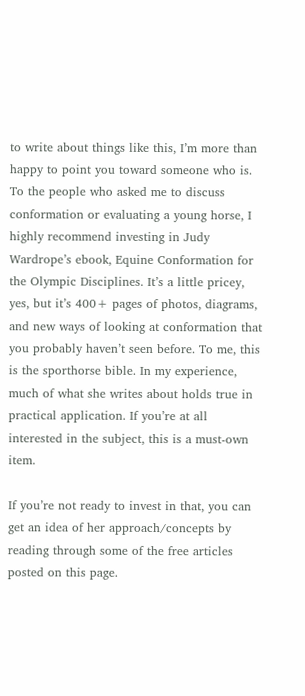to write about things like this, I’m more than happy to point you toward someone who is. To the people who asked me to discuss conformation or evaluating a young horse, I highly recommend investing in Judy Wardrope’s ebook, Equine Conformation for the Olympic Disciplines. It’s a little pricey, yes, but it’s 400+ pages of photos, diagrams, and new ways of looking at conformation that you probably haven’t seen before. To me, this is the sporthorse bible. In my experience, much of what she writes about holds true in practical application. If you’re at all interested in the subject, this is a must-own item.

If you’re not ready to invest in that, you can get an idea of her approach/concepts by reading through some of the free articles posted on this page.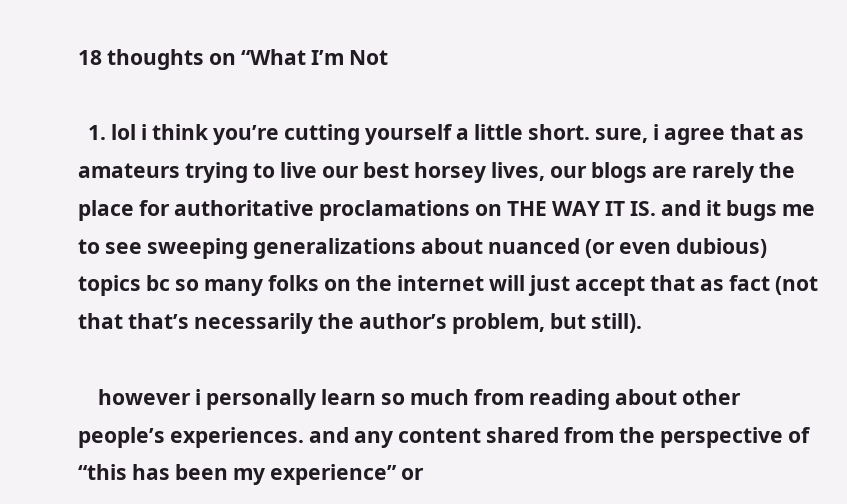18 thoughts on “What I’m Not

  1. lol i think you’re cutting yourself a little short. sure, i agree that as amateurs trying to live our best horsey lives, our blogs are rarely the place for authoritative proclamations on THE WAY IT IS. and it bugs me to see sweeping generalizations about nuanced (or even dubious) topics bc so many folks on the internet will just accept that as fact (not that that’s necessarily the author’s problem, but still).

    however i personally learn so much from reading about other people’s experiences. and any content shared from the perspective of “this has been my experience” or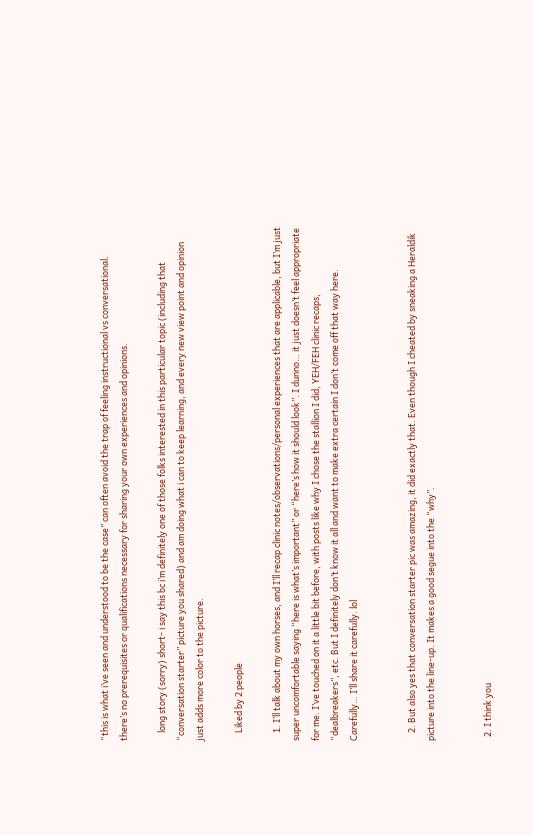“this is what i’ve seen and understood to be the case” can often avoid the trap of feeling instructional vs conversational. there’s no prerequisites or qualifications necessary for sharing your own experiences and opinions.

    long story (sorry) short- i say this bc i’m definitely one of those folks interested in this particular topic (including that “conversation starter” picture you shared) and am doing what i can to keep learning, and every new view point and opinion just adds more color to the picture.

    Liked by 2 people

    1. I’ll talk about my own horses, and I’ll recap clinic notes/observations/personal experiences that are applicable, but I’m just super uncomfortable saying “here is what’s important” or “here’s how it should look”. I dunno… it just doesn’t feel appropriate for me. I’ve touched on it a little bit before, with posts like why I chose the stallion I did, YEH/FEH clinic recaps, “dealbreakers”, etc. But I definitely don’t know it all and want to make extra certain I don’t come off that way here. Carefully… I’ll share it carefully. lol


    2. But also yes that conversation starter pic was amazing, it did exactly that. Even though I cheated by sneaking a Heraldik picture into the line-up. It makes a good segue into the “why”.


  2. I think you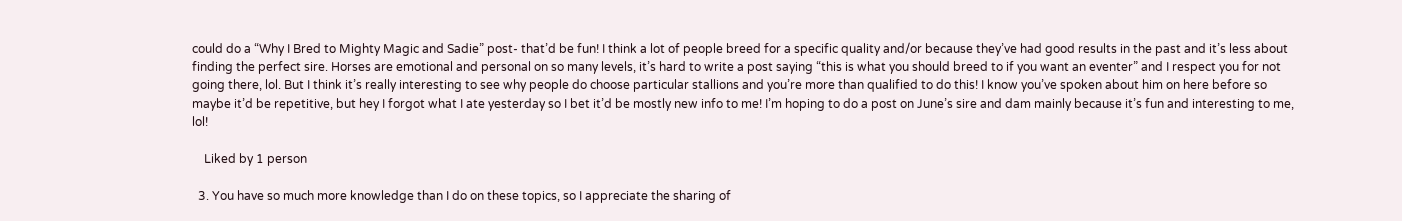could do a “Why I Bred to Mighty Magic and Sadie” post- that’d be fun! I think a lot of people breed for a specific quality and/or because they’ve had good results in the past and it’s less about finding the perfect sire. Horses are emotional and personal on so many levels, it’s hard to write a post saying “this is what you should breed to if you want an eventer” and I respect you for not going there, lol. But I think it’s really interesting to see why people do choose particular stallions and you’re more than qualified to do this! I know you’ve spoken about him on here before so maybe it’d be repetitive, but hey I forgot what I ate yesterday so I bet it’d be mostly new info to me! I’m hoping to do a post on June’s sire and dam mainly because it’s fun and interesting to me, lol!

    Liked by 1 person

  3. You have so much more knowledge than I do on these topics, so I appreciate the sharing of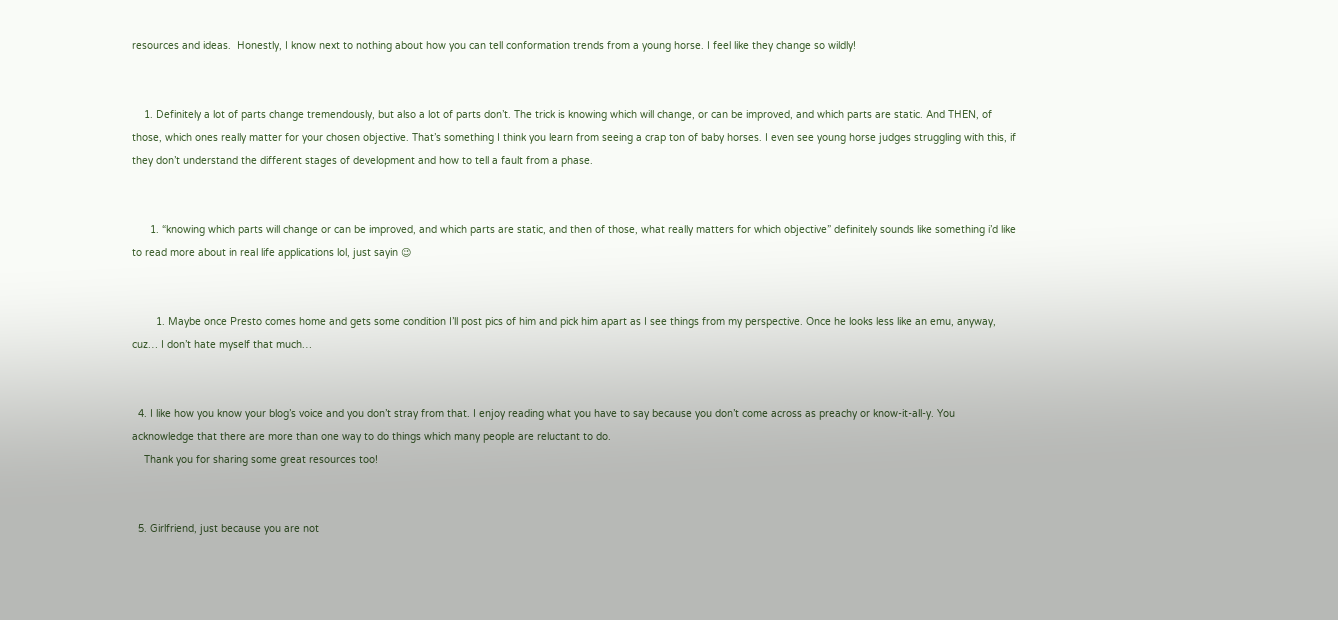resources and ideas.  Honestly, I know next to nothing about how you can tell conformation trends from a young horse. I feel like they change so wildly!


    1. Definitely a lot of parts change tremendously, but also a lot of parts don’t. The trick is knowing which will change, or can be improved, and which parts are static. And THEN, of those, which ones really matter for your chosen objective. That’s something I think you learn from seeing a crap ton of baby horses. I even see young horse judges struggling with this, if they don’t understand the different stages of development and how to tell a fault from a phase.


      1. “knowing which parts will change or can be improved, and which parts are static, and then of those, what really matters for which objective” definitely sounds like something i’d like to read more about in real life applications lol, just sayin 😉


        1. Maybe once Presto comes home and gets some condition I’ll post pics of him and pick him apart as I see things from my perspective. Once he looks less like an emu, anyway, cuz… I don’t hate myself that much…


  4. I like how you know your blog’s voice and you don’t stray from that. I enjoy reading what you have to say because you don’t come across as preachy or know-it-all-y. You acknowledge that there are more than one way to do things which many people are reluctant to do.
    Thank you for sharing some great resources too!


  5. Girlfriend, just because you are not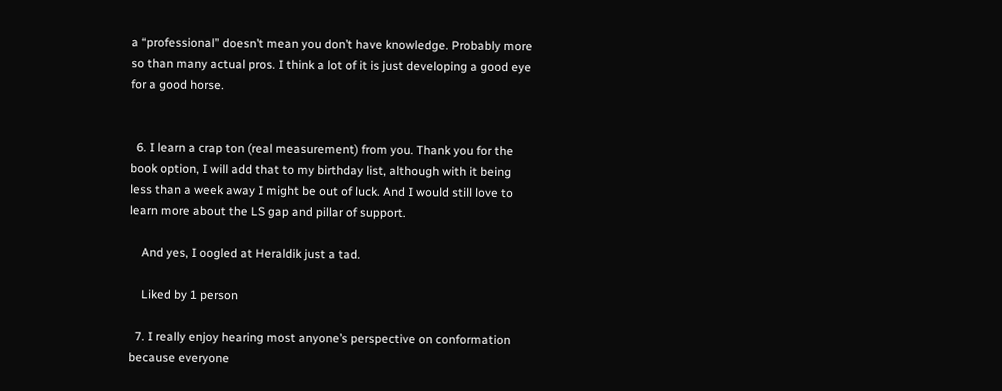a “professional” doesn’t mean you don’t have knowledge. Probably more so than many actual pros. I think a lot of it is just developing a good eye for a good horse.


  6. I learn a crap ton (real measurement) from you. Thank you for the book option, I will add that to my birthday list, although with it being less than a week away I might be out of luck. And I would still love to learn more about the LS gap and pillar of support.

    And yes, I oogled at Heraldik just a tad.

    Liked by 1 person

  7. I really enjoy hearing most anyone’s perspective on conformation because everyone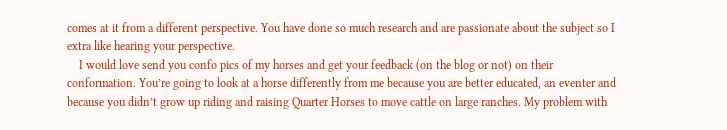comes at it from a different perspective. You have done so much research and are passionate about the subject so I extra like hearing your perspective.
    I would love send you confo pics of my horses and get your feedback (on the blog or not) on their conformation. You’re going to look at a horse differently from me because you are better educated, an eventer and because you didn’t grow up riding and raising Quarter Horses to move cattle on large ranches. My problem with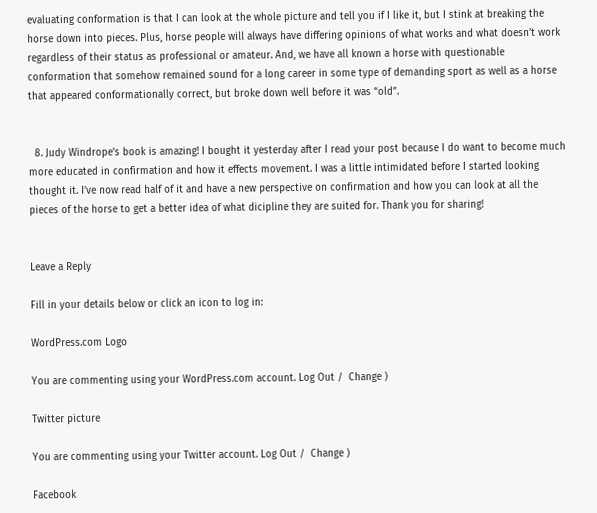evaluating conformation is that I can look at the whole picture and tell you if I like it, but I stink at breaking the horse down into pieces. Plus, horse people will always have differing opinions of what works and what doesn’t work regardless of their status as professional or amateur. And, we have all known a horse with questionable conformation that somehow remained sound for a long career in some type of demanding sport as well as a horse that appeared conformationally correct, but broke down well before it was “old”.


  8. Judy Windrope’s book is amazing! I bought it yesterday after I read your post because I do want to become much more educated in confirmation and how it effects movement. I was a little intimidated before I started looking thought it. I’ve now read half of it and have a new perspective on confirmation and how you can look at all the pieces of the horse to get a better idea of what dicipline they are suited for. Thank you for sharing!


Leave a Reply

Fill in your details below or click an icon to log in:

WordPress.com Logo

You are commenting using your WordPress.com account. Log Out /  Change )

Twitter picture

You are commenting using your Twitter account. Log Out /  Change )

Facebook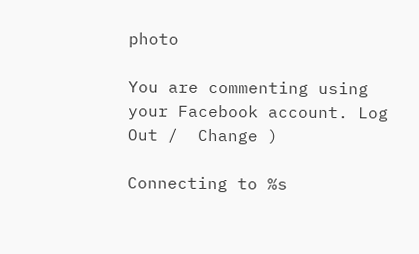photo

You are commenting using your Facebook account. Log Out /  Change )

Connecting to %s